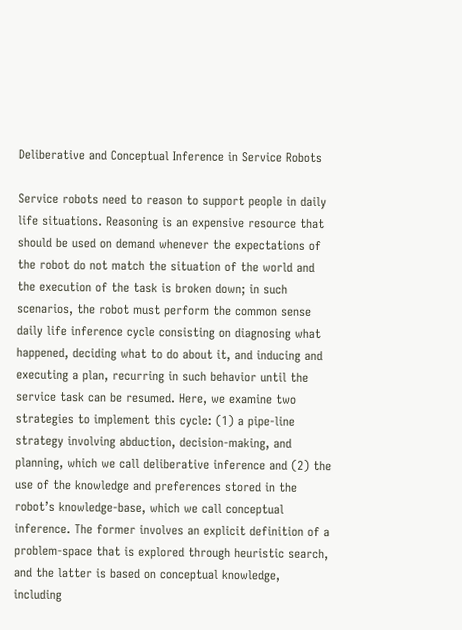Deliberative and Conceptual Inference in Service Robots

Service robots need to reason to support people in daily life situations. Reasoning is an expensive resource that should be used on demand whenever the expectations of the robot do not match the situation of the world and the execution of the task is broken down; in such scenarios, the robot must perform the common sense daily life inference cycle consisting on diagnosing what happened, deciding what to do about it, and inducing and executing a plan, recurring in such behavior until the service task can be resumed. Here, we examine two strategies to implement this cycle: (1) a pipe-line strategy involving abduction, decision-making, and planning, which we call deliberative inference and (2) the use of the knowledge and preferences stored in the robot’s knowledge-base, which we call conceptual inference. The former involves an explicit definition of a problem-space that is explored through heuristic search, and the latter is based on conceptual knowledge, including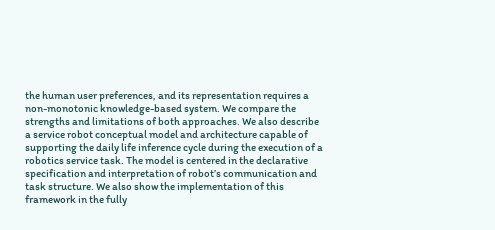the human user preferences, and its representation requires a non-monotonic knowledge-based system. We compare the strengths and limitations of both approaches. We also describe a service robot conceptual model and architecture capable of supporting the daily life inference cycle during the execution of a robotics service task. The model is centered in the declarative specification and interpretation of robot’s communication and task structure. We also show the implementation of this framework in the fully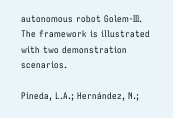autonomous robot Golem-III. The framework is illustrated with two demonstration scenarios.

Pineda, L.A.; Hernández, N.;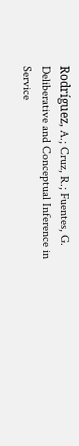Rodríguez, A.; Cruz, R.; Fuentes, G. Deliberative and Conceptual Inference in Service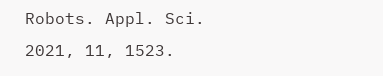Robots. Appl. Sci. 2021, 11, 1523.